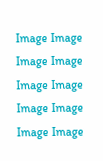Image Image Image Image Image Image Image Image Image Image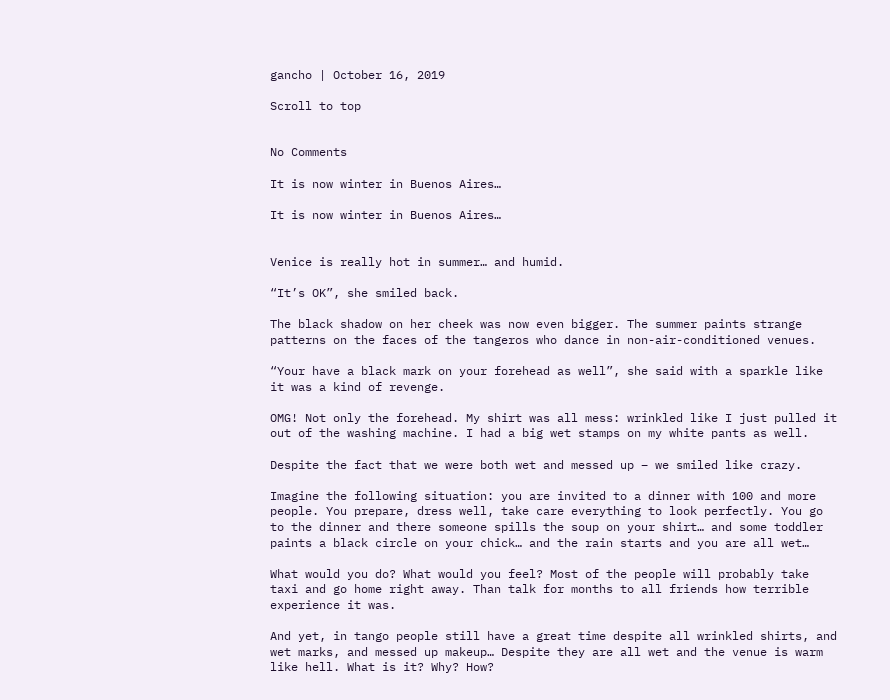gancho | October 16, 2019

Scroll to top


No Comments

It is now winter in Buenos Aires…

It is now winter in Buenos Aires…


Venice is really hot in summer… and humid.

“It’s OK”, she smiled back.

The black shadow on her cheek was now even bigger. The summer paints strange patterns on the faces of the tangeros who dance in non-air-conditioned venues.

“Your have a black mark on your forehead as well”, she said with a sparkle like it was a kind of revenge.

OMG! Not only the forehead. My shirt was all mess: wrinkled like I just pulled it out of the washing machine. I had a big wet stamps on my white pants as well.

Despite the fact that we were both wet and messed up – we smiled like crazy.

Imagine the following situation: you are invited to a dinner with 100 and more people. You prepare, dress well, take care everything to look perfectly. You go to the dinner and there someone spills the soup on your shirt… and some toddler paints a black circle on your chick… and the rain starts and you are all wet…

What would you do? What would you feel? Most of the people will probably take taxi and go home right away. Than talk for months to all friends how terrible experience it was.

And yet, in tango people still have a great time despite all wrinkled shirts, and wet marks, and messed up makeup… Despite they are all wet and the venue is warm like hell. What is it? Why? How?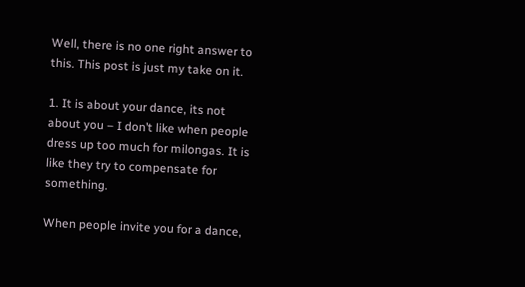Well, there is no one right answer to this. This post is just my take on it.

1. It is about your dance, its not about you – I don’t like when people dress up too much for milongas. It is like they try to compensate for something.

When people invite you for a dance,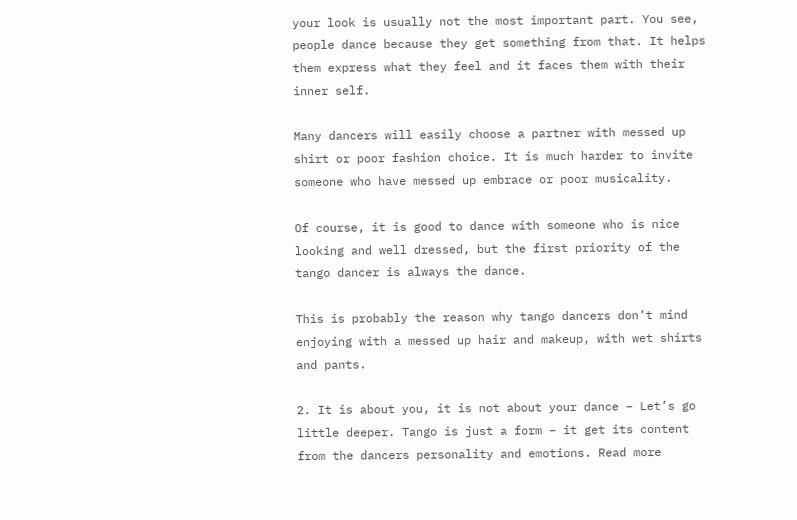your look is usually not the most important part. You see, people dance because they get something from that. It helps them express what they feel and it faces them with their inner self.

Many dancers will easily choose a partner with messed up shirt or poor fashion choice. It is much harder to invite someone who have messed up embrace or poor musicality.

Of course, it is good to dance with someone who is nice looking and well dressed, but the first priority of the tango dancer is always the dance.

This is probably the reason why tango dancers don’t mind enjoying with a messed up hair and makeup, with wet shirts and pants.

2. It is about you, it is not about your dance – Let’s go little deeper. Tango is just a form – it get its content from the dancers personality and emotions. Read more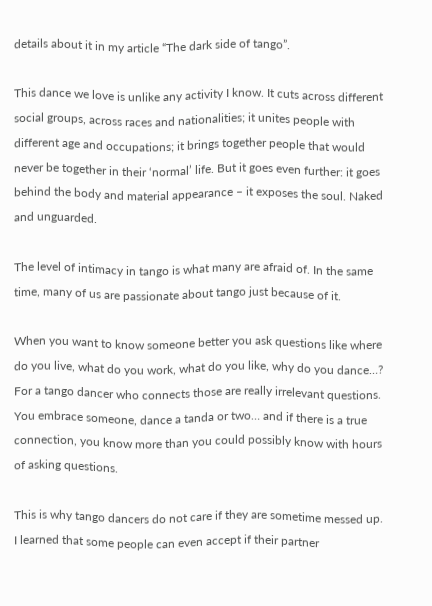details about it in my article “The dark side of tango”.

This dance we love is unlike any activity I know. It cuts across different social groups, across races and nationalities; it unites people with different age and occupations; it brings together people that would never be together in their ‘normal’ life. But it goes even further: it goes behind the body and material appearance – it exposes the soul. Naked and unguarded.

The level of intimacy in tango is what many are afraid of. In the same time, many of us are passionate about tango just because of it.

When you want to know someone better you ask questions like where do you live, what do you work, what do you like, why do you dance…? For a tango dancer who connects those are really irrelevant questions. You embrace someone, dance a tanda or two… and if there is a true connection, you know more than you could possibly know with hours of asking questions.

This is why tango dancers do not care if they are sometime messed up. I learned that some people can even accept if their partner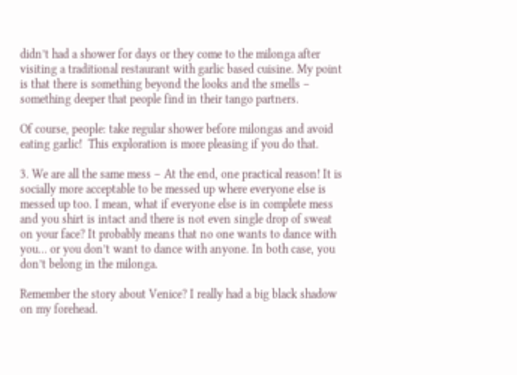didn’t had a shower for days or they come to the milonga after visiting a traditional restaurant with garlic based cuisine. My point is that there is something beyond the looks and the smells – something deeper that people find in their tango partners.

Of course, people: take regular shower before milongas and avoid eating garlic!  This exploration is more pleasing if you do that.

3. We are all the same mess – At the end, one practical reason! It is socially more acceptable to be messed up where everyone else is messed up too. I mean, what if everyone else is in complete mess and you shirt is intact and there is not even single drop of sweat on your face? It probably means that no one wants to dance with you… or you don’t want to dance with anyone. In both case, you don’t belong in the milonga.

Remember the story about Venice? I really had a big black shadow on my forehead.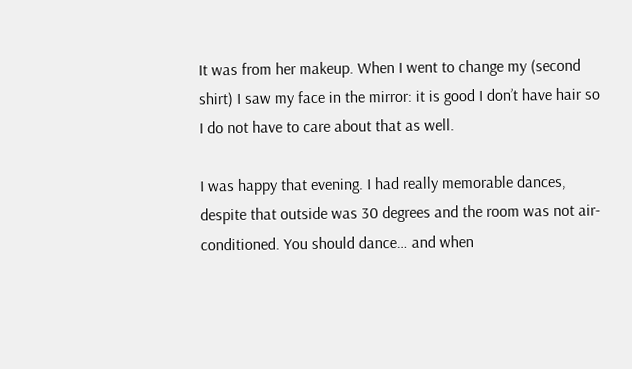It was from her makeup. When I went to change my (second shirt) I saw my face in the mirror: it is good I don’t have hair so I do not have to care about that as well.

I was happy that evening. I had really memorable dances, despite that outside was 30 degrees and the room was not air-conditioned. You should dance… and when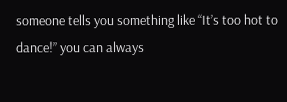someone tells you something like “It’s too hot to dance!” you can always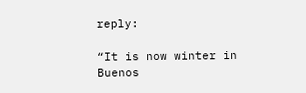reply:

“It is now winter in Buenos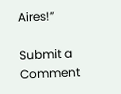Aires!”

Submit a Comment